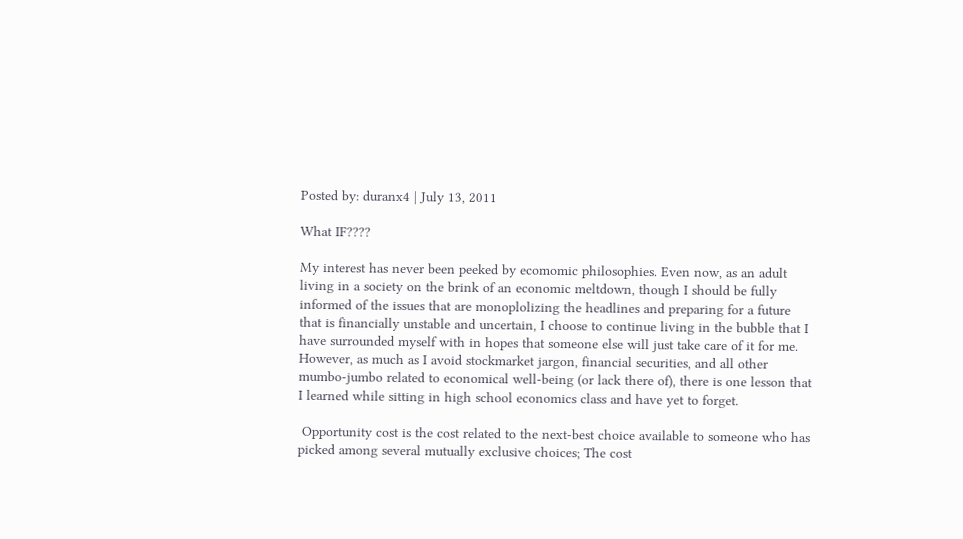Posted by: duranx4 | July 13, 2011

What IF????

My interest has never been peeked by ecomomic philosophies. Even now, as an adult living in a society on the brink of an economic meltdown, though I should be fully informed of the issues that are monoplolizing the headlines and preparing for a future that is financially unstable and uncertain, I choose to continue living in the bubble that I have surrounded myself with in hopes that someone else will just take care of it for me. However, as much as I avoid stockmarket jargon, financial securities, and all other mumbo-jumbo related to economical well-being (or lack there of), there is one lesson that I learned while sitting in high school economics class and have yet to forget.

 Opportunity cost is the cost related to the next-best choice available to someone who has picked among several mutually exclusive choices; The cost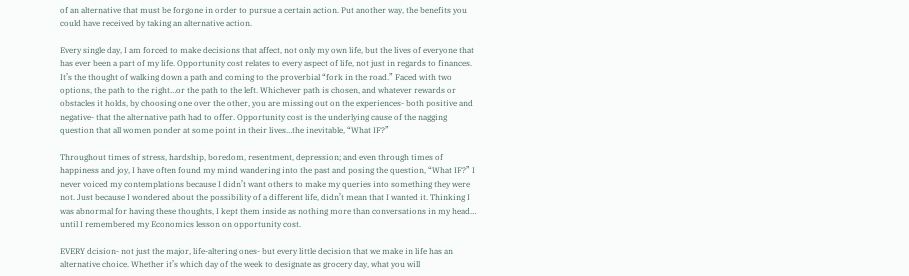of an alternative that must be forgone in order to pursue a certain action. Put another way, the benefits you could have received by taking an alternative action.

Every single day, I am forced to make decisions that affect, not only my own life, but the lives of everyone that has ever been a part of my life. Opportunity cost relates to every aspect of life, not just in regards to finances. It’s the thought of walking down a path and coming to the proverbial “fork in the road.” Faced with two options, the path to the right…or the path to the left. Whichever path is chosen, and whatever rewards or obstacles it holds, by choosing one over the other, you are missing out on the experiences- both positive and negative- that the alternative path had to offer. Opportunity cost is the underlying cause of the nagging question that all women ponder at some point in their lives…the inevitable, “What IF?”

Throughout times of stress, hardship, boredom, resentment, depression; and even through times of happiness and joy, I have often found my mind wandering into the past and posing the question, “What IF?” I never voiced my contemplations because I didn’t want others to make my queries into something they were not. Just because I wondered about the possibility of a different life, didn’t mean that I wanted it. Thinking I was abnormal for having these thoughts, I kept them inside as nothing more than conversations in my head… until I remembered my Economics lesson on opportunity cost.

EVERY dcision- not just the major, life-altering ones- but every little decision that we make in life has an alternative choice. Whether it’s which day of the week to designate as grocery day, what you will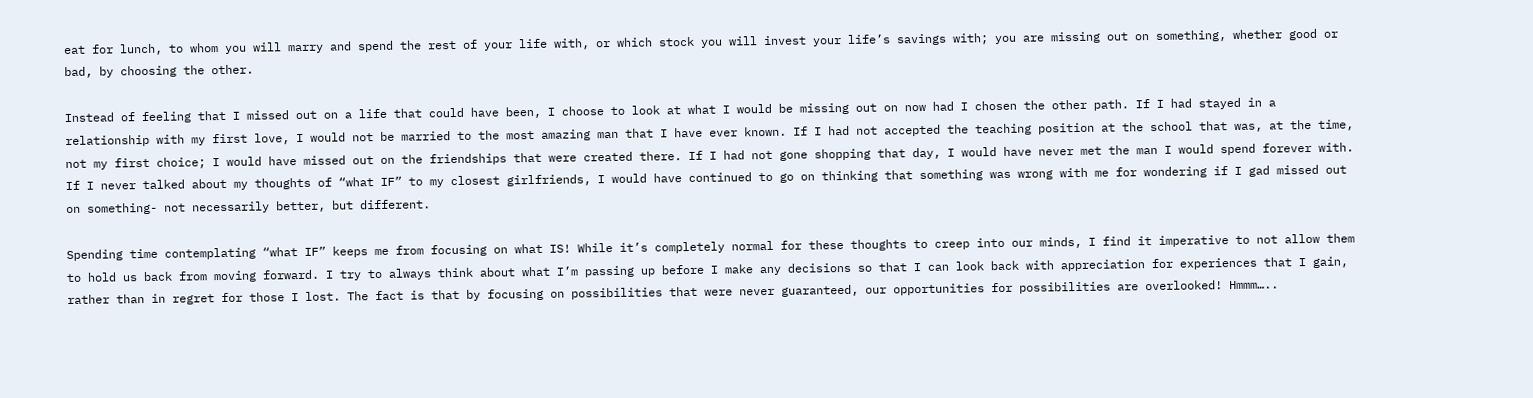eat for lunch, to whom you will marry and spend the rest of your life with, or which stock you will invest your life’s savings with; you are missing out on something, whether good or bad, by choosing the other.

Instead of feeling that I missed out on a life that could have been, I choose to look at what I would be missing out on now had I chosen the other path. If I had stayed in a relationship with my first love, I would not be married to the most amazing man that I have ever known. If I had not accepted the teaching position at the school that was, at the time, not my first choice; I would have missed out on the friendships that were created there. If I had not gone shopping that day, I would have never met the man I would spend forever with. If I never talked about my thoughts of “what IF” to my closest girlfriends, I would have continued to go on thinking that something was wrong with me for wondering if I gad missed out on something- not necessarily better, but different.

Spending time contemplating “what IF” keeps me from focusing on what IS! While it’s completely normal for these thoughts to creep into our minds, I find it imperative to not allow them to hold us back from moving forward. I try to always think about what I’m passing up before I make any decisions so that I can look back with appreciation for experiences that I gain, rather than in regret for those I lost. The fact is that by focusing on possibilities that were never guaranteed, our opportunities for possibilities are overlooked! Hmmm…..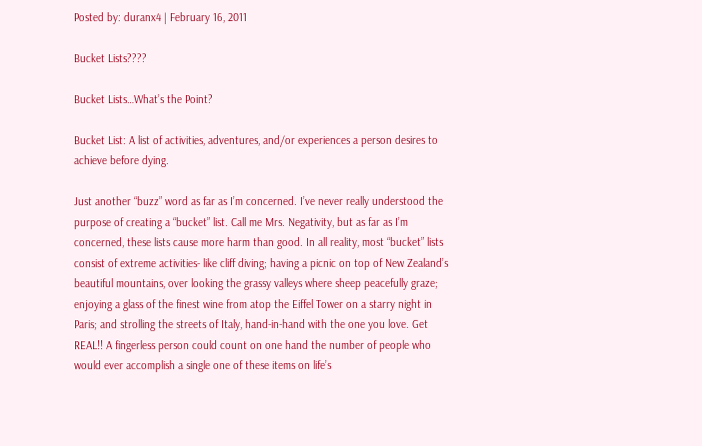Posted by: duranx4 | February 16, 2011

Bucket Lists????

Bucket Lists…What’s the Point?

Bucket List: A list of activities, adventures, and/or experiences a person desires to achieve before dying.

Just another “buzz” word as far as I’m concerned. I’ve never really understood the purpose of creating a “bucket” list. Call me Mrs. Negativity, but as far as I’m concerned, these lists cause more harm than good. In all reality, most “bucket” lists consist of extreme activities- like cliff diving; having a picnic on top of New Zealand’s beautiful mountains, over looking the grassy valleys where sheep peacefully graze; enjoying a glass of the finest wine from atop the Eiffel Tower on a starry night in Paris; and strolling the streets of Italy, hand-in-hand with the one you love. Get REAL!! A fingerless person could count on one hand the number of people who would ever accomplish a single one of these items on life’s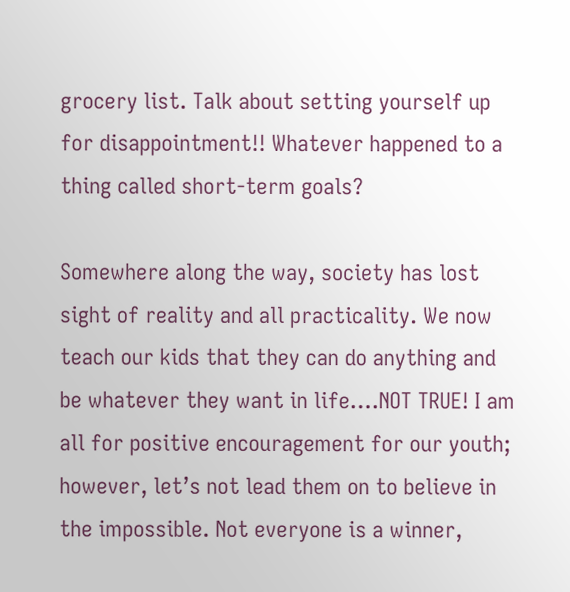grocery list. Talk about setting yourself up for disappointment!! Whatever happened to a thing called short-term goals?

Somewhere along the way, society has lost sight of reality and all practicality. We now teach our kids that they can do anything and be whatever they want in life….NOT TRUE! I am all for positive encouragement for our youth; however, let’s not lead them on to believe in the impossible. Not everyone is a winner,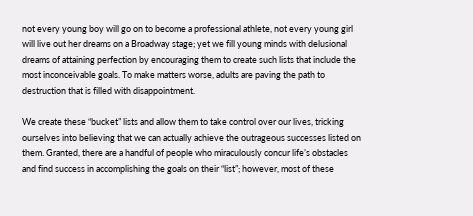not every young boy will go on to become a professional athlete, not every young girl will live out her dreams on a Broadway stage; yet we fill young minds with delusional dreams of attaining perfection by encouraging them to create such lists that include the most inconceivable goals. To make matters worse, adults are paving the path to destruction that is filled with disappointment.

We create these “bucket” lists and allow them to take control over our lives, tricking ourselves into believing that we can actually achieve the outrageous successes listed on them. Granted, there are a handful of people who miraculously concur life’s obstacles and find success in accomplishing the goals on their “list”; however, most of these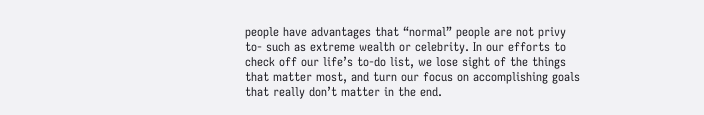people have advantages that “normal” people are not privy to- such as extreme wealth or celebrity. In our efforts to check off our life’s to-do list, we lose sight of the things that matter most, and turn our focus on accomplishing goals that really don’t matter in the end.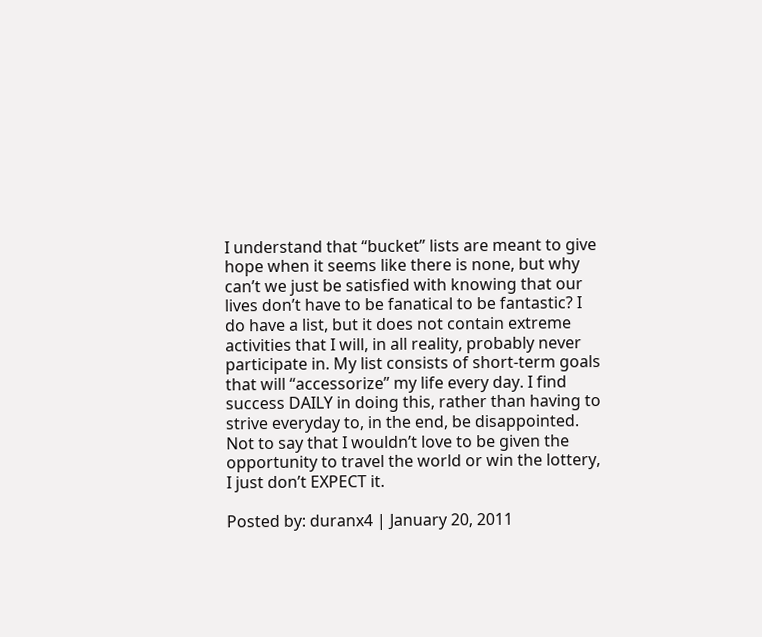I understand that “bucket” lists are meant to give hope when it seems like there is none, but why can’t we just be satisfied with knowing that our lives don’t have to be fanatical to be fantastic? I do have a list, but it does not contain extreme activities that I will, in all reality, probably never participate in. My list consists of short-term goals that will “accessorize” my life every day. I find success DAILY in doing this, rather than having to strive everyday to, in the end, be disappointed. Not to say that I wouldn’t love to be given the opportunity to travel the world or win the lottery, I just don’t EXPECT it.

Posted by: duranx4 | January 20, 2011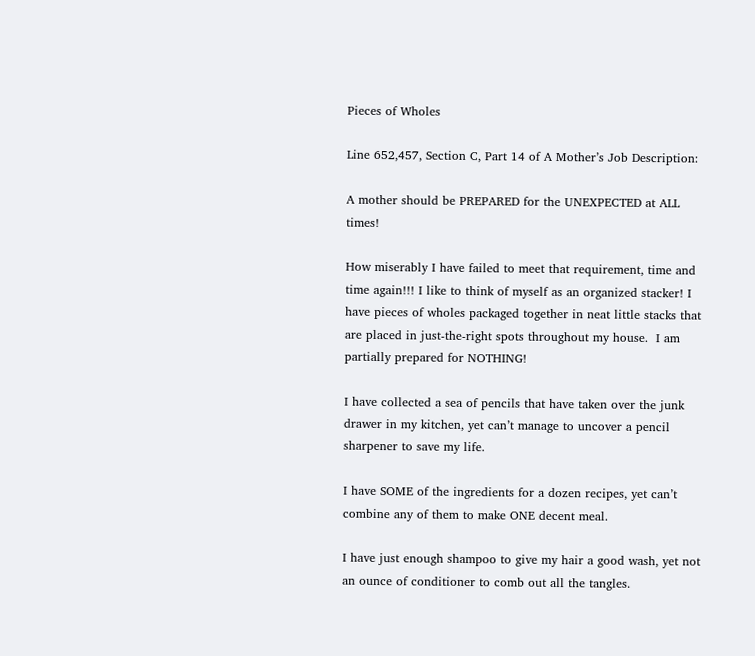Pieces of Wholes

Line 652,457, Section C, Part 14 of A Mother’s Job Description:

A mother should be PREPARED for the UNEXPECTED at ALL times!

How miserably I have failed to meet that requirement, time and time again!!! I like to think of myself as an organized stacker! I have pieces of wholes packaged together in neat little stacks that are placed in just-the-right spots throughout my house.  I am partially prepared for NOTHING!

I have collected a sea of pencils that have taken over the junk drawer in my kitchen, yet can’t manage to uncover a pencil sharpener to save my life.

I have SOME of the ingredients for a dozen recipes, yet can’t combine any of them to make ONE decent meal.

I have just enough shampoo to give my hair a good wash, yet not an ounce of conditioner to comb out all the tangles.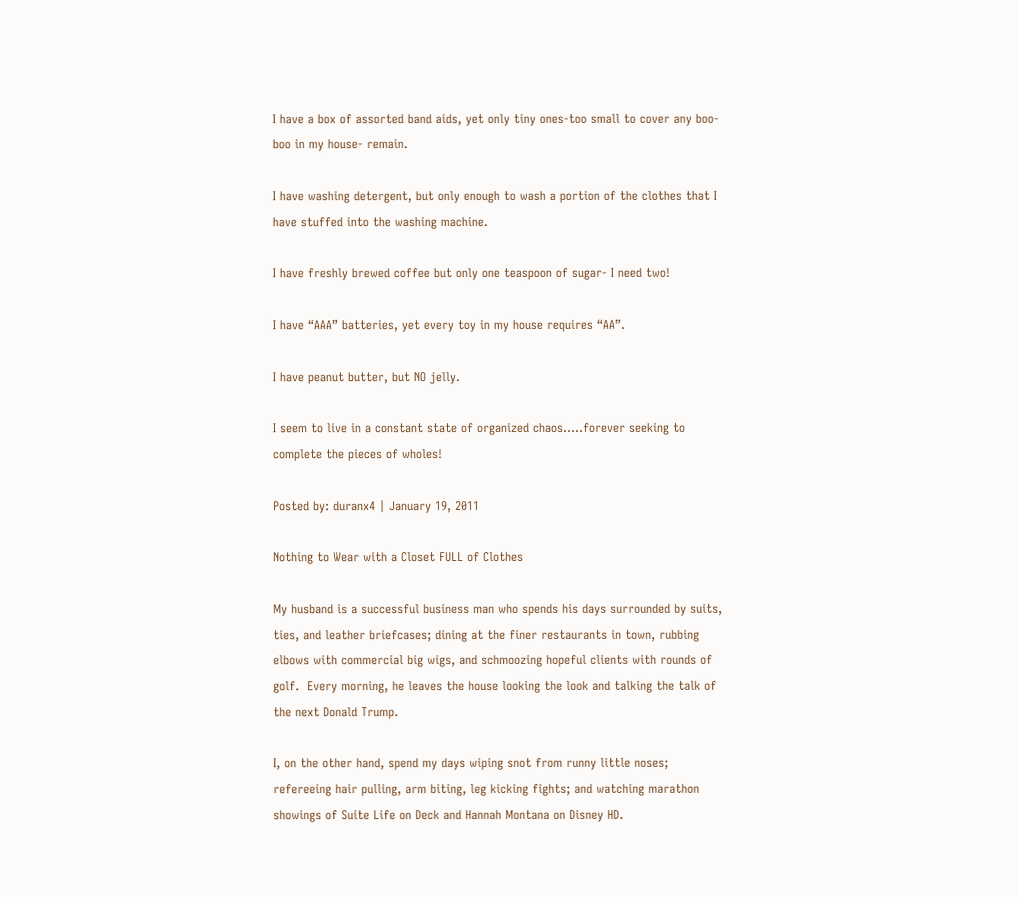I have a box of assorted band aids, yet only tiny ones-too small to cover any boo-boo in my house- remain.

I have washing detergent, but only enough to wash a portion of the clothes that I have stuffed into the washing machine.

I have freshly brewed coffee but only one teaspoon of sugar- I need two!

I have “AAA” batteries, yet every toy in my house requires “AA”.

I have peanut butter, but NO jelly.

I seem to live in a constant state of organized chaos…..forever seeking to complete the pieces of wholes!

Posted by: duranx4 | January 19, 2011

Nothing to Wear with a Closet FULL of Clothes

My husband is a successful business man who spends his days surrounded by suits, ties, and leather briefcases; dining at the finer restaurants in town, rubbing elbows with commercial big wigs, and schmoozing hopeful clients with rounds of golf.  Every morning, he leaves the house looking the look and talking the talk of the next Donald Trump.

I, on the other hand, spend my days wiping snot from runny little noses; refereeing hair pulling, arm biting, leg kicking fights; and watching marathon showings of Suite Life on Deck and Hannah Montana on Disney HD.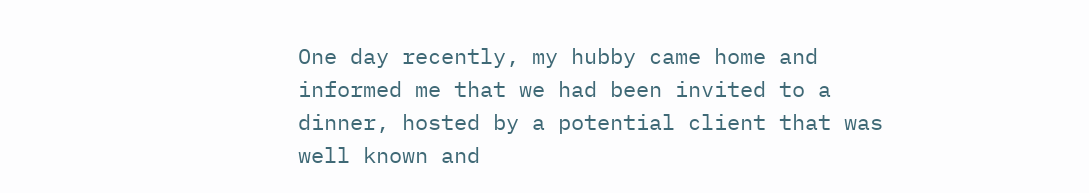One day recently, my hubby came home and informed me that we had been invited to a dinner, hosted by a potential client that was well known and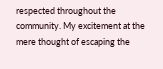respected throughout the community. My excitement at the mere thought of escaping the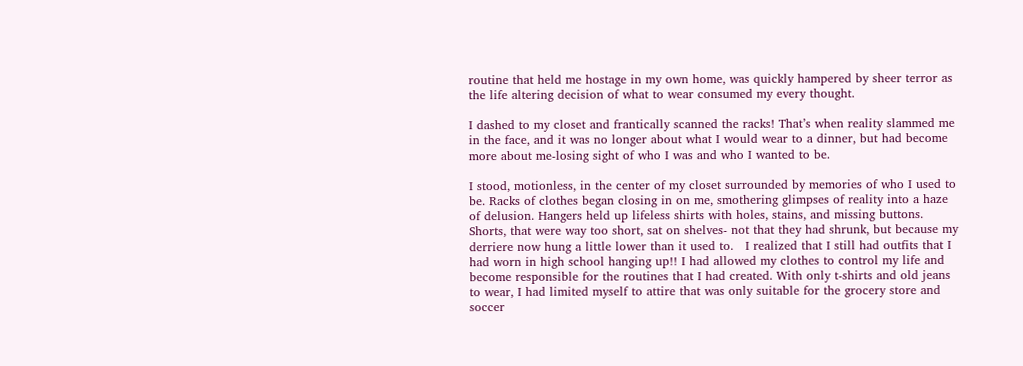routine that held me hostage in my own home, was quickly hampered by sheer terror as the life altering decision of what to wear consumed my every thought.

I dashed to my closet and frantically scanned the racks! That’s when reality slammed me in the face, and it was no longer about what I would wear to a dinner, but had become more about me-losing sight of who I was and who I wanted to be.

I stood, motionless, in the center of my closet surrounded by memories of who I used to be. Racks of clothes began closing in on me, smothering glimpses of reality into a haze of delusion. Hangers held up lifeless shirts with holes, stains, and missing buttons. Shorts, that were way too short, sat on shelves- not that they had shrunk, but because my derriere now hung a little lower than it used to.   I realized that I still had outfits that I had worn in high school hanging up!! I had allowed my clothes to control my life and become responsible for the routines that I had created. With only t-shirts and old jeans to wear, I had limited myself to attire that was only suitable for the grocery store and soccer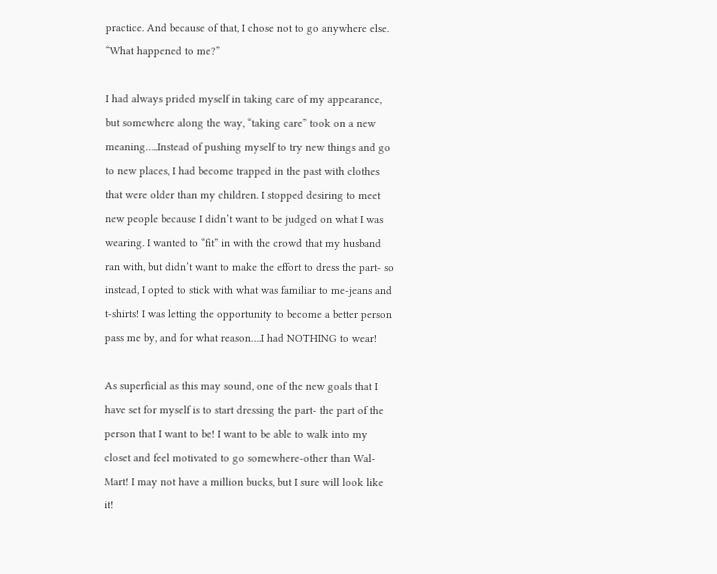practice. And because of that, I chose not to go anywhere else. “What happened to me?”

I had always prided myself in taking care of my appearance, but somewhere along the way, “taking care” took on a new meaning…..Instead of pushing myself to try new things and go to new places, I had become trapped in the past with clothes that were older than my children. I stopped desiring to meet new people because I didn’t want to be judged on what I was wearing. I wanted to “fit” in with the crowd that my husband ran with, but didn’t want to make the effort to dress the part- so instead, I opted to stick with what was familiar to me-jeans and t-shirts! I was letting the opportunity to become a better person pass me by, and for what reason….I had NOTHING to wear!

As superficial as this may sound, one of the new goals that I have set for myself is to start dressing the part- the part of the person that I want to be! I want to be able to walk into my closet and feel motivated to go somewhere-other than Wal-Mart! I may not have a million bucks, but I sure will look like it!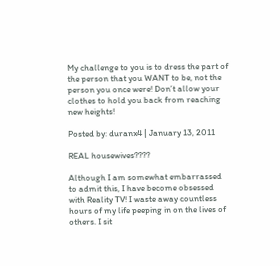My challenge to you is to dress the part of the person that you WANT to be, not the person you once were! Don’t allow your clothes to hold you back from reaching new heights!

Posted by: duranx4 | January 13, 2011

REAL housewives????

Although I am somewhat embarrassed to admit this, I have become obsessed with Reality TV! I waste away countless hours of my life peeping in on the lives of others. I sit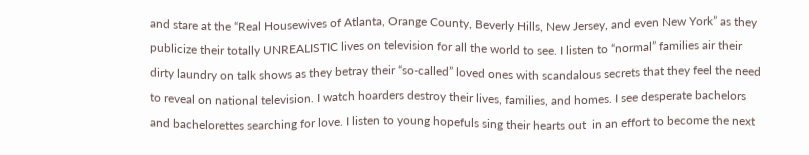and stare at the “Real Housewives of Atlanta, Orange County, Beverly Hills, New Jersey, and even New York” as they publicize their totally UNREALISTIC lives on television for all the world to see. I listen to “normal” families air their dirty laundry on talk shows as they betray their “so-called” loved ones with scandalous secrets that they feel the need to reveal on national television. I watch hoarders destroy their lives, families, and homes. I see desperate bachelors and bachelorettes searching for love. I listen to young hopefuls sing their hearts out  in an effort to become the next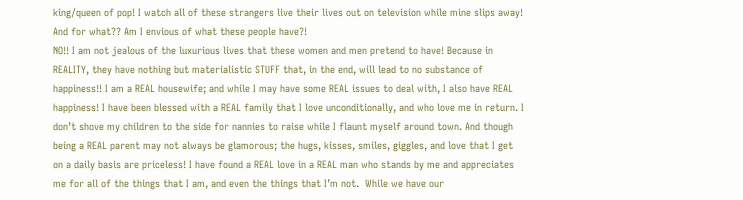king/queen of pop! I watch all of these strangers live their lives out on television while mine slips away! And for what?? Am I envious of what these people have?!
NO!! I am not jealous of the luxurious lives that these women and men pretend to have! Because in REALITY, they have nothing but materialistic STUFF that, in the end, will lead to no substance of happiness!! I am a REAL housewife; and while I may have some REAL issues to deal with, I also have REAL happiness! I have been blessed with a REAL family that I love unconditionally, and who love me in return. I don’t shove my children to the side for nannies to raise while I flaunt myself around town. And though being a REAL parent may not always be glamorous; the hugs, kisses, smiles, giggles, and love that I get on a daily basis are priceless! I have found a REAL love in a REAL man who stands by me and appreciates me for all of the things that I am, and even the things that I’m not.  While we have our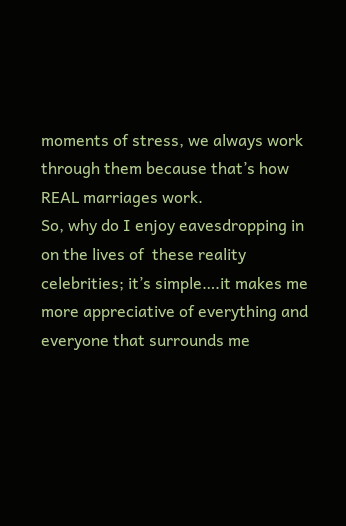moments of stress, we always work through them because that’s how REAL marriages work.
So, why do I enjoy eavesdropping in on the lives of  these reality celebrities; it’s simple….it makes me more appreciative of everything and everyone that surrounds me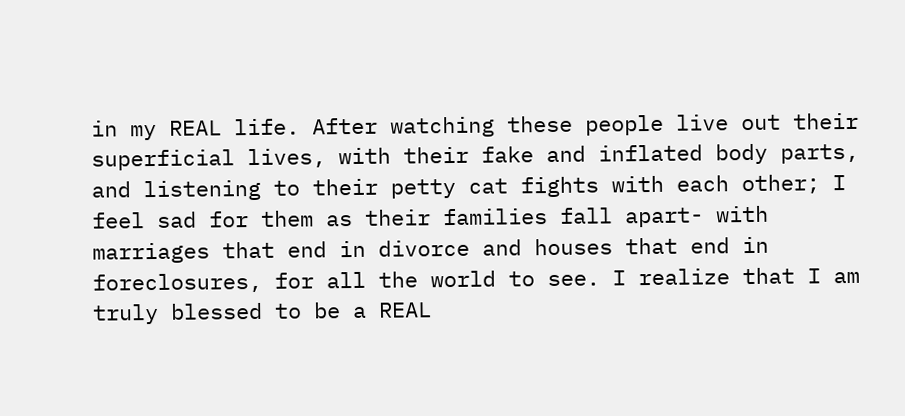in my REAL life. After watching these people live out their superficial lives, with their fake and inflated body parts, and listening to their petty cat fights with each other; I feel sad for them as their families fall apart- with marriages that end in divorce and houses that end in foreclosures, for all the world to see. I realize that I am truly blessed to be a REAL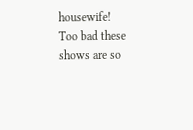housewife!
Too bad these shows are so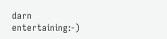darn entertaining:-)